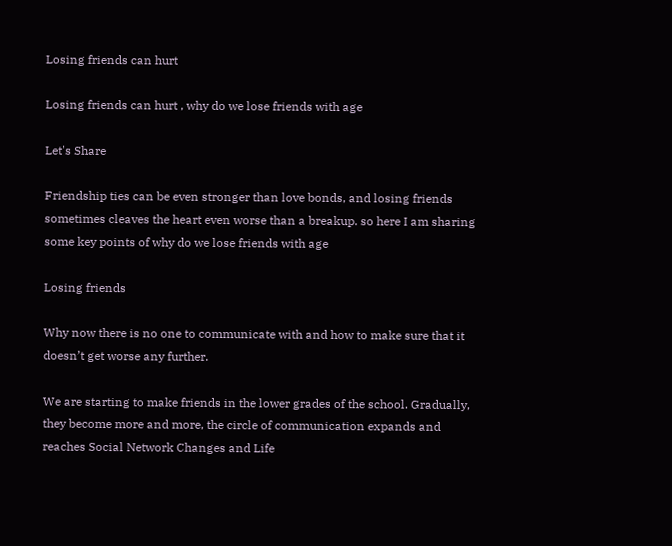Losing friends can hurt

Losing friends can hurt , why do we lose friends with age

Let's Share

Friendship ties can be even stronger than love bonds, and losing friends sometimes cleaves the heart even worse than a breakup. so here I am sharing some key points of why do we lose friends with age

Losing friends

Why now there is no one to communicate with and how to make sure that it doesn’t get worse any further.

We are starting to make friends in the lower grades of the school. Gradually, they become more and more, the circle of communication expands and reaches Social Network Changes and Life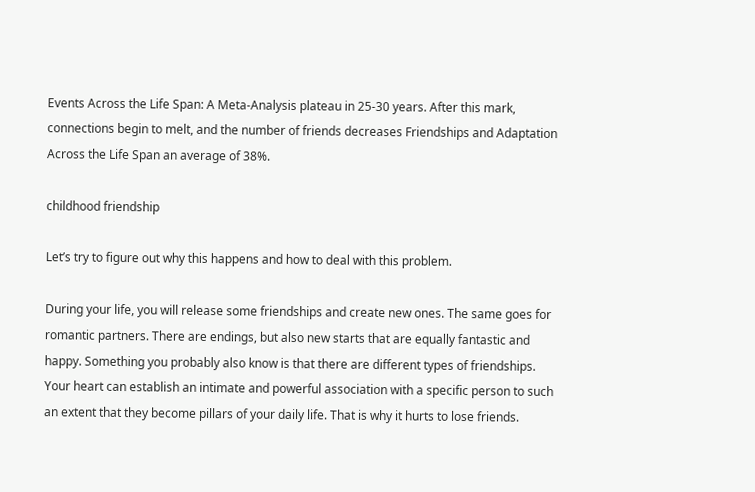Events Across the Life Span: A Meta-Analysis plateau in 25-30 years. After this mark, connections begin to melt, and the number of friends decreases Friendships and Adaptation Across the Life Span an average of 38%.

childhood friendship

Let’s try to figure out why this happens and how to deal with this problem.

During your life, you will release some friendships and create new ones. The same goes for romantic partners. There are endings, but also new starts that are equally fantastic and happy. Something you probably also know is that there are different types of friendships. Your heart can establish an intimate and powerful association with a specific person to such an extent that they become pillars of your daily life. That is why it hurts to lose friends.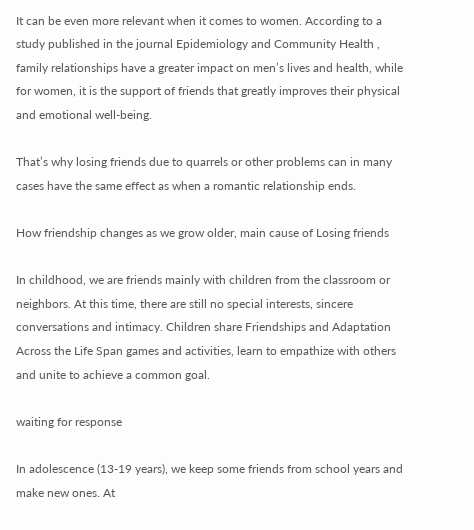It can be even more relevant when it comes to women. According to a study published in the journal Epidemiology and Community Health , family relationships have a greater impact on men’s lives and health, while for women, it is the support of friends that greatly improves their physical and emotional well-being.

That’s why losing friends due to quarrels or other problems can in many cases have the same effect as when a romantic relationship ends.

How friendship changes as we grow older, main cause of Losing friends

In childhood, we are friends mainly with children from the classroom or neighbors. At this time, there are still no special interests, sincere conversations and intimacy. Children share Friendships and Adaptation Across the Life Span games and activities, learn to empathize with others and unite to achieve a common goal.

waiting for response

In adolescence (13-19 years), we keep some friends from school years and make new ones. At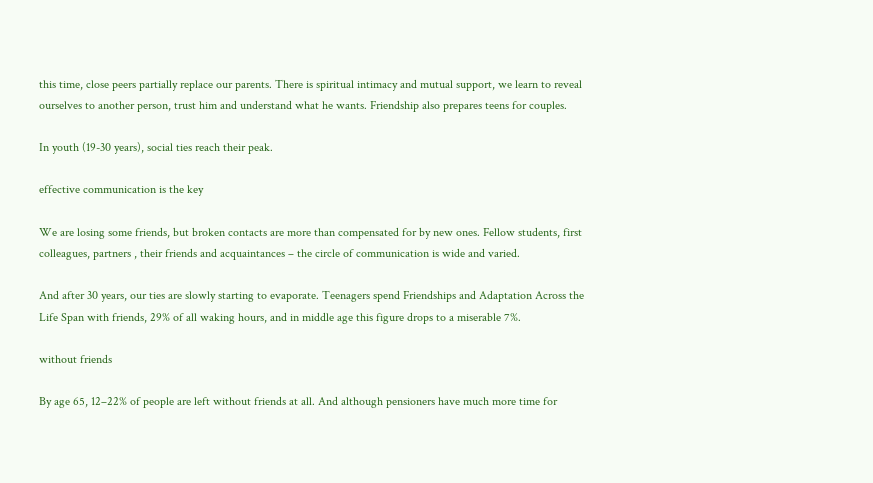this time, close peers partially replace our parents. There is spiritual intimacy and mutual support, we learn to reveal ourselves to another person, trust him and understand what he wants. Friendship also prepares teens for couples.

In youth (19-30 years), social ties reach their peak.

effective communication is the key

We are losing some friends, but broken contacts are more than compensated for by new ones. Fellow students, first colleagues, partners , their friends and acquaintances – the circle of communication is wide and varied.

And after 30 years, our ties are slowly starting to evaporate. Teenagers spend Friendships and Adaptation Across the Life Span with friends, 29% of all waking hours, and in middle age this figure drops to a miserable 7%.

without friends

By age 65, 12–22% of people are left without friends at all. And although pensioners have much more time for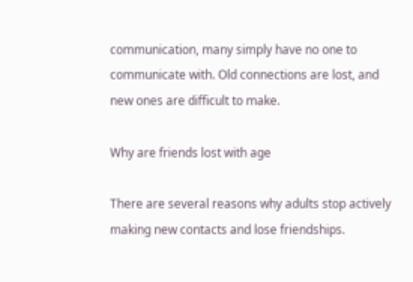communication, many simply have no one to communicate with. Old connections are lost, and new ones are difficult to make.

Why are friends lost with age

There are several reasons why adults stop actively making new contacts and lose friendships.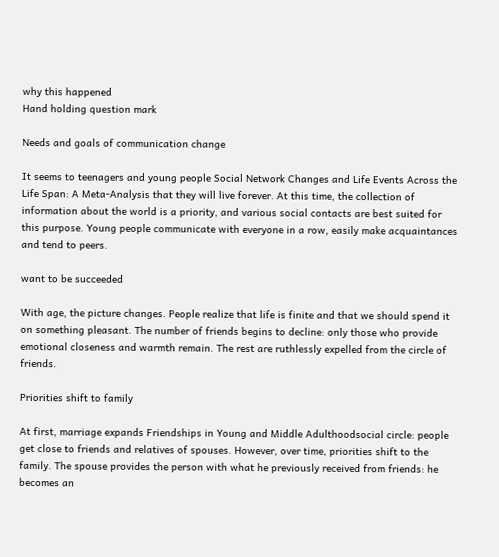why this happened
Hand holding question mark

Needs and goals of communication change

It seems to teenagers and young people Social Network Changes and Life Events Across the Life Span: A Meta-Analysis that they will live forever. At this time, the collection of information about the world is a priority, and various social contacts are best suited for this purpose. Young people communicate with everyone in a row, easily make acquaintances and tend to peers.

want to be succeeded

With age, the picture changes. People realize that life is finite and that we should spend it on something pleasant. The number of friends begins to decline: only those who provide emotional closeness and warmth remain. The rest are ruthlessly expelled from the circle of friends.

Priorities shift to family

At first, marriage expands Friendships in Young and Middle Adulthoodsocial circle: people get close to friends and relatives of spouses. However, over time, priorities shift to the family. The spouse provides the person with what he previously received from friends: he becomes an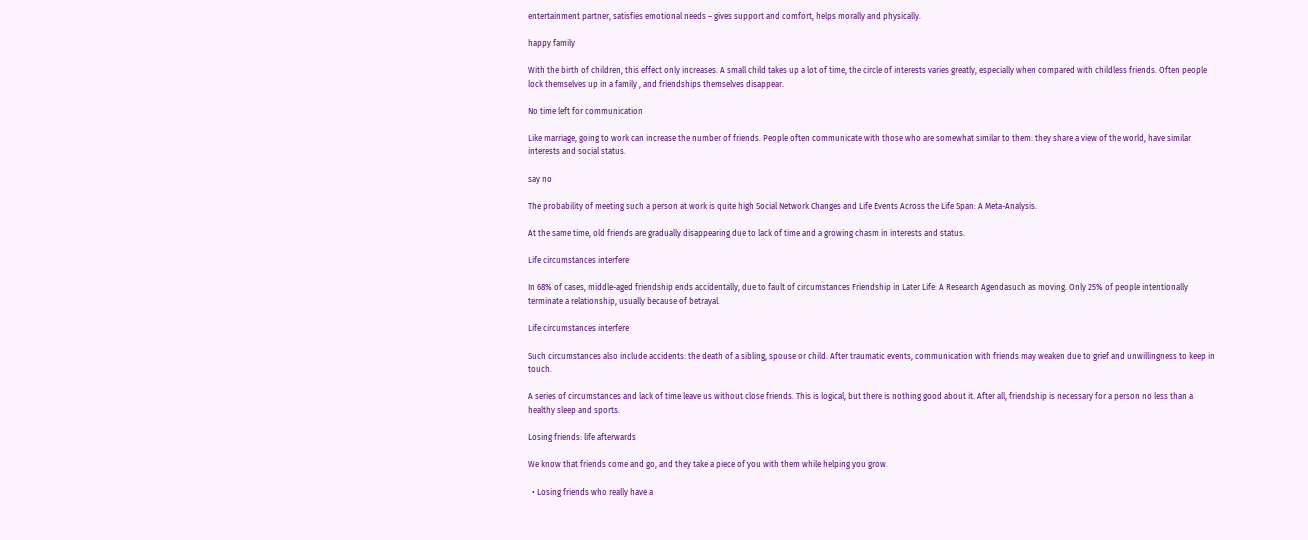entertainment partner, satisfies emotional needs – gives support and comfort, helps morally and physically.

happy family

With the birth of children, this effect only increases. A small child takes up a lot of time, the circle of interests varies greatly, especially when compared with childless friends. Often people lock themselves up in a family , and friendships themselves disappear.

No time left for communication

Like marriage, going to work can increase the number of friends. People often communicate with those who are somewhat similar to them: they share a view of the world, have similar interests and social status.

say no

The probability of meeting such a person at work is quite high Social Network Changes and Life Events Across the Life Span: A Meta-Analysis.

At the same time, old friends are gradually disappearing due to lack of time and a growing chasm in interests and status.

Life circumstances interfere

In 68% of cases, middle-aged friendship ends accidentally, due to fault of circumstances Friendship in Later Life: A Research Agendasuch as moving. Only 25% of people intentionally terminate a relationship, usually because of betrayal.

Life circumstances interfere

Such circumstances also include accidents: the death of a sibling, spouse or child. After traumatic events, communication with friends may weaken due to grief and unwillingness to keep in touch.

A series of circumstances and lack of time leave us without close friends. This is logical, but there is nothing good about it. After all, friendship is necessary for a person no less than a healthy sleep and sports.

Losing friends: life afterwards

We know that friends come and go, and they take a piece of you with them while helping you grow.

  • Losing friends who really have a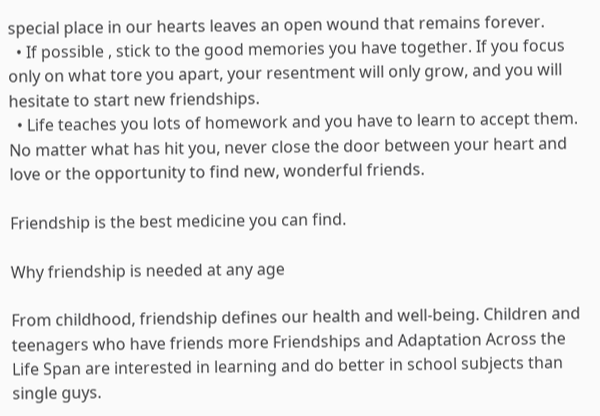special place in our hearts leaves an open wound that remains forever.
  • If possible , stick to the good memories you have together. If you focus only on what tore you apart, your resentment will only grow, and you will hesitate to start new friendships.
  • Life teaches you lots of homework and you have to learn to accept them. No matter what has hit you, never close the door between your heart and love or the opportunity to find new, wonderful friends.

Friendship is the best medicine you can find.

Why friendship is needed at any age

From childhood, friendship defines our health and well-being. Children and teenagers who have friends more Friendships and Adaptation Across the Life Span are interested in learning and do better in school subjects than single guys.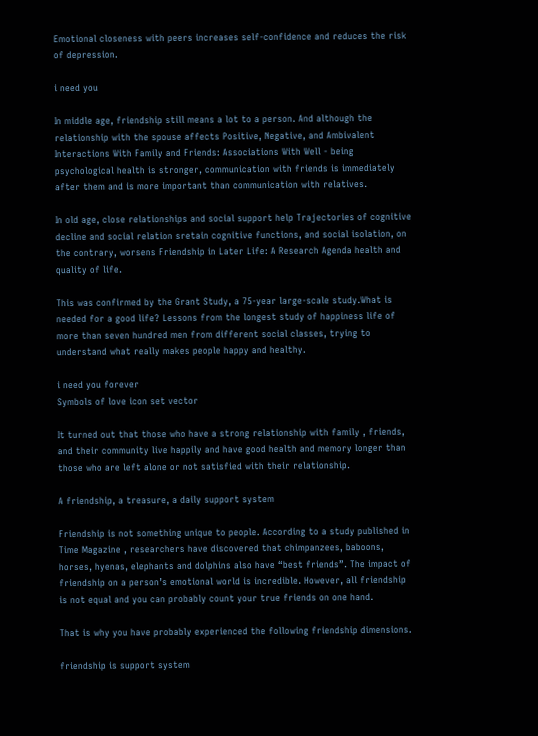Emotional closeness with peers increases self-confidence and reduces the risk of depression.

i need you

In middle age, friendship still means a lot to a person. And although the relationship with the spouse affects Positive, Negative, and Ambivalent Interactions With Family and Friends: Associations With Well ‐ being psychological health is stronger, communication with friends is immediately after them and is more important than communication with relatives.

In old age, close relationships and social support help Trajectories of cognitive decline and social relation sretain cognitive functions, and social isolation, on the contrary, worsens Friendship in Later Life: A Research Agenda health and quality of life.

This was confirmed by the Grant Study, a 75-year large-scale study.What is needed for a good life? Lessons from the longest study of happiness life of more than seven hundred men from different social classes, trying to understand what really makes people happy and healthy.

i need you forever
Symbols of love icon set vector

It turned out that those who have a strong relationship with family , friends, and their community live happily and have good health and memory longer than those who are left alone or not satisfied with their relationship.

A friendship, a treasure, a daily support system

Friendship is not something unique to people. According to a study published in Time Magazine , researchers have discovered that chimpanzees, baboons, horses, hyenas, elephants and dolphins also have “best friends”. The impact of friendship on a person’s emotional world is incredible. However, all friendship is not equal and you can probably count your true friends on one hand.

That is why you have probably experienced the following friendship dimensions.

friendship is support system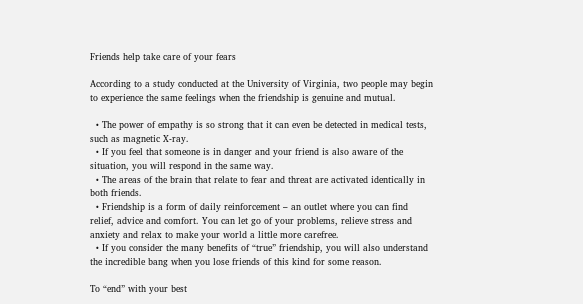Friends help take care of your fears

According to a study conducted at the University of Virginia, two people may begin to experience the same feelings when the friendship is genuine and mutual.

  • The power of empathy is so strong that it can even be detected in medical tests, such as magnetic X-ray.
  • If you feel that someone is in danger and your friend is also aware of the situation, you will respond in the same way.
  • The areas of the brain that relate to fear and threat are activated identically in both friends.
  • Friendship is a form of daily reinforcement – an outlet where you can find relief, advice and comfort. You can let go of your problems, relieve stress and anxiety and relax to make your world a little more carefree.
  • If you consider the many benefits of “true” friendship, you will also understand the incredible bang when you lose friends of this kind for some reason.

To “end” with your best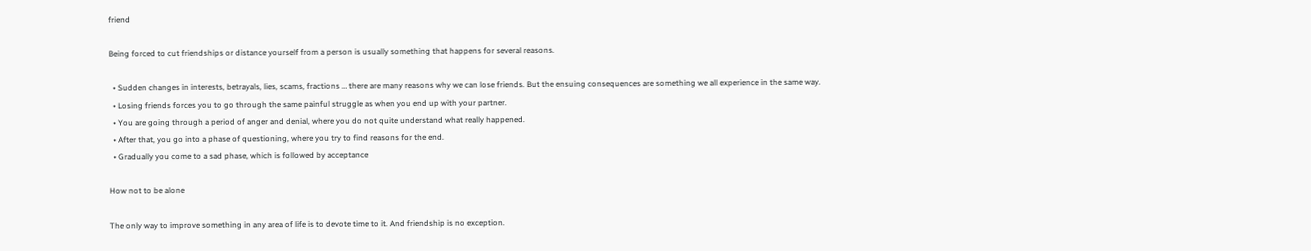friend

Being forced to cut friendships or distance yourself from a person is usually something that happens for several reasons.

  • Sudden changes in interests, betrayals, lies, scams, fractions … there are many reasons why we can lose friends. But the ensuing consequences are something we all experience in the same way.
  • Losing friends forces you to go through the same painful struggle as when you end up with your partner.
  • You are going through a period of anger and denial, where you do not quite understand what really happened.
  • After that, you go into a phase of questioning, where you try to find reasons for the end.
  • Gradually you come to a sad phase, which is followed by acceptance

How not to be alone

The only way to improve something in any area of life is to devote time to it. And friendship is no exception.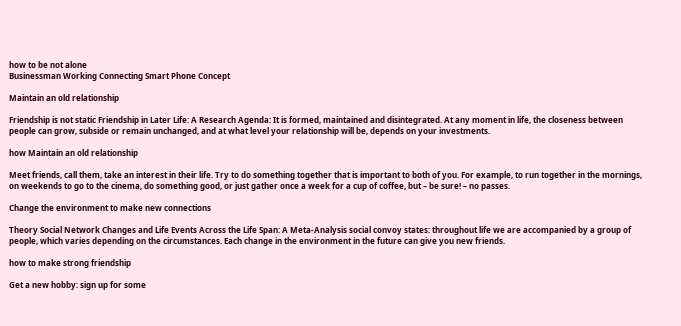how to be not alone
Businessman Working Connecting Smart Phone Concept

Maintain an old relationship

Friendship is not static Friendship in Later Life: A Research Agenda: It is formed, maintained and disintegrated. At any moment in life, the closeness between people can grow, subside or remain unchanged, and at what level your relationship will be, depends on your investments.

how Maintain an old relationship

Meet friends, call them, take an interest in their life. Try to do something together that is important to both of you. For example, to run together in the mornings, on weekends to go to the cinema, do something good, or just gather once a week for a cup of coffee, but – be sure! – no passes.

Change the environment to make new connections

Theory Social Network Changes and Life Events Across the Life Span: A Meta-Analysis social convoy states: throughout life we are accompanied by a group of people, which varies depending on the circumstances. Each change in the environment in the future can give you new friends.

how to make strong friendship

Get a new hobby: sign up for some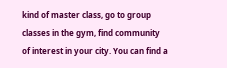kind of master class, go to group classes in the gym, find community of interest in your city. You can find a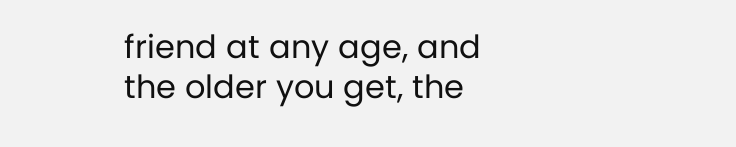friend at any age, and the older you get, the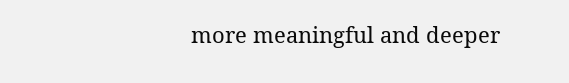more meaningful and deeper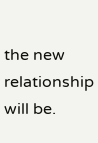the new relationship will be.